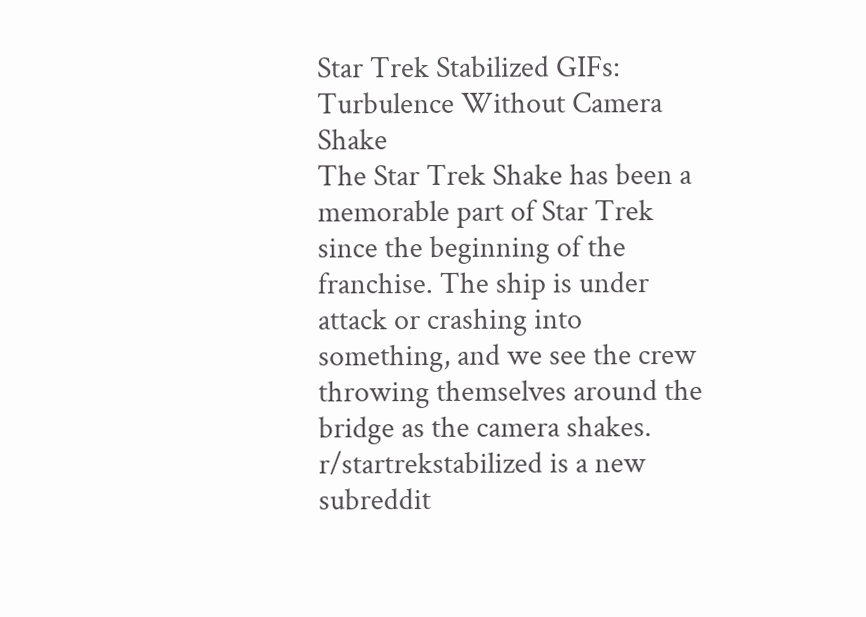Star Trek Stabilized GIFs: Turbulence Without Camera Shake
The Star Trek Shake has been a memorable part of Star Trek since the beginning of the franchise. The ship is under attack or crashing into something, and we see the crew throwing themselves around the bridge as the camera shakes. r/startrekstabilized is a new subreddit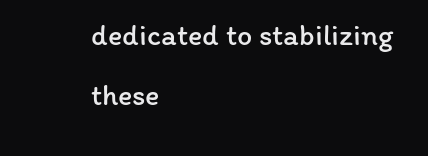dedicated to stabilizing these